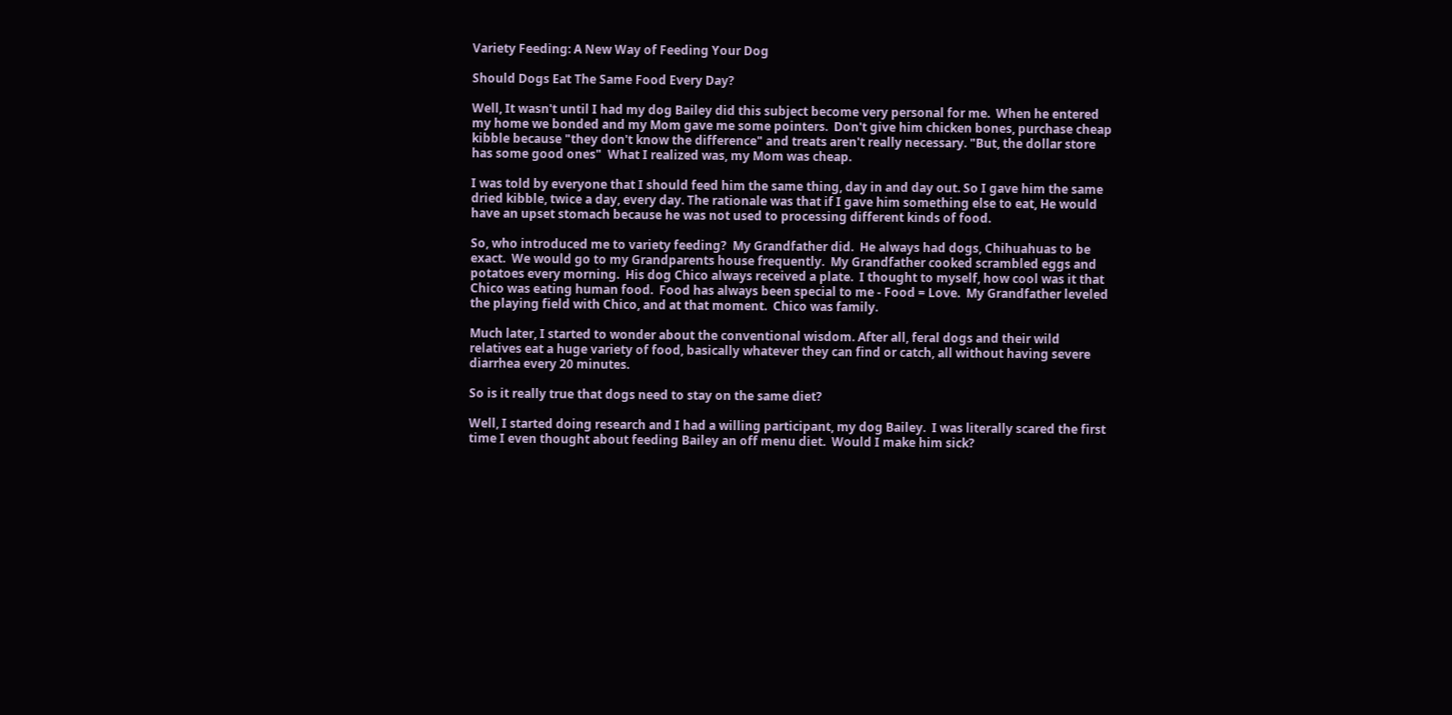Variety Feeding: A New Way of Feeding Your Dog

Should Dogs Eat The Same Food Every Day?

Well, It wasn't until I had my dog Bailey did this subject become very personal for me.  When he entered my home we bonded and my Mom gave me some pointers.  Don't give him chicken bones, purchase cheap kibble because "they don't know the difference" and treats aren't really necessary. "But, the dollar store has some good ones"  What I realized was, my Mom was cheap.

I was told by everyone that I should feed him the same thing, day in and day out. So I gave him the same dried kibble, twice a day, every day. The rationale was that if I gave him something else to eat, He would have an upset stomach because he was not used to processing different kinds of food.

So, who introduced me to variety feeding?  My Grandfather did.  He always had dogs, Chihuahuas to be exact.  We would go to my Grandparents house frequently.  My Grandfather cooked scrambled eggs and potatoes every morning.  His dog Chico always received a plate.  I thought to myself, how cool was it that Chico was eating human food.  Food has always been special to me - Food = Love.  My Grandfather leveled the playing field with Chico, and at that moment.  Chico was family.

Much later, I started to wonder about the conventional wisdom. After all, feral dogs and their wild relatives eat a huge variety of food, basically whatever they can find or catch, all without having severe diarrhea every 20 minutes.

So is it really true that dogs need to stay on the same diet?

Well, I started doing research and I had a willing participant, my dog Bailey.  I was literally scared the first time I even thought about feeding Bailey an off menu diet.  Would I make him sick?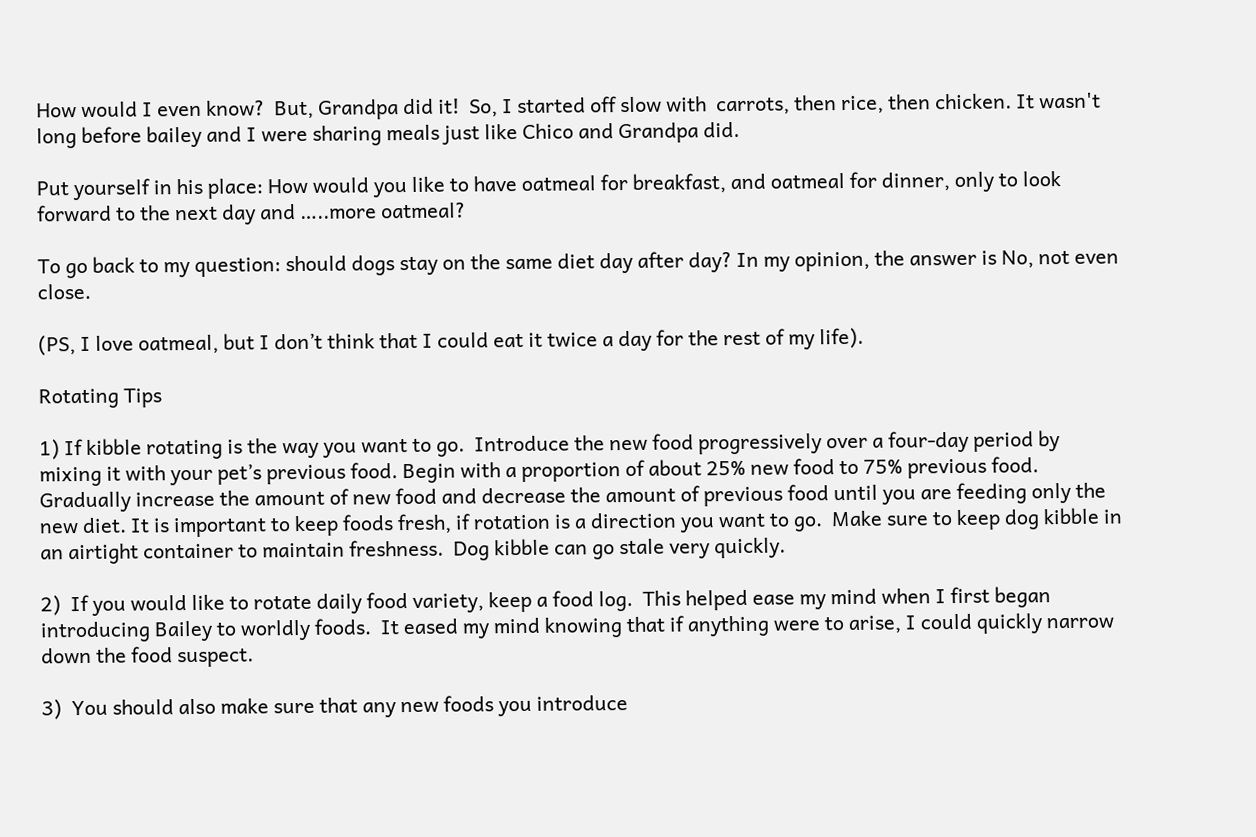How would I even know?  But, Grandpa did it!  So, I started off slow with  carrots, then rice, then chicken. It wasn't long before bailey and I were sharing meals just like Chico and Grandpa did.

Put yourself in his place: How would you like to have oatmeal for breakfast, and oatmeal for dinner, only to look forward to the next day and …..more oatmeal?

To go back to my question: should dogs stay on the same diet day after day? In my opinion, the answer is No, not even close.

(PS, I love oatmeal, but I don’t think that I could eat it twice a day for the rest of my life).

Rotating Tips

1) If kibble rotating is the way you want to go.  Introduce the new food progressively over a four-day period by mixing it with your pet’s previous food. Begin with a proportion of about 25% new food to 75% previous food. Gradually increase the amount of new food and decrease the amount of previous food until you are feeding only the new diet. It is important to keep foods fresh, if rotation is a direction you want to go.  Make sure to keep dog kibble in an airtight container to maintain freshness.  Dog kibble can go stale very quickly.

2)  If you would like to rotate daily food variety, keep a food log.  This helped ease my mind when I first began introducing Bailey to worldly foods.  It eased my mind knowing that if anything were to arise, I could quickly narrow down the food suspect.

3)  You should also make sure that any new foods you introduce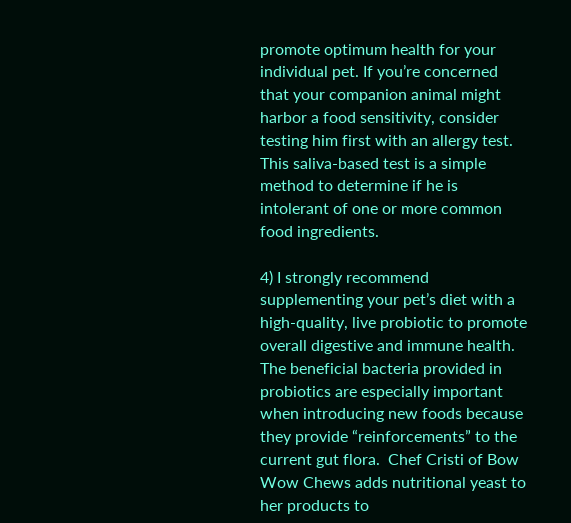promote optimum health for your individual pet. If you’re concerned that your companion animal might harbor a food sensitivity, consider testing him first with an allergy test. This saliva-based test is a simple method to determine if he is intolerant of one or more common food ingredients.

4) I strongly recommend supplementing your pet’s diet with a high-quality, live probiotic to promote overall digestive and immune health. The beneficial bacteria provided in probiotics are especially important when introducing new foods because they provide “reinforcements” to the current gut flora.  Chef Cristi of Bow Wow Chews adds nutritional yeast to her products to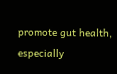promote gut health, especially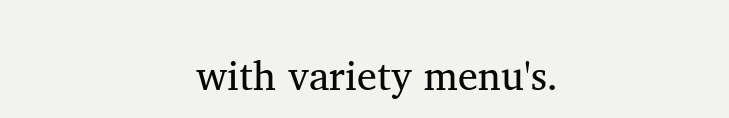with variety menu's.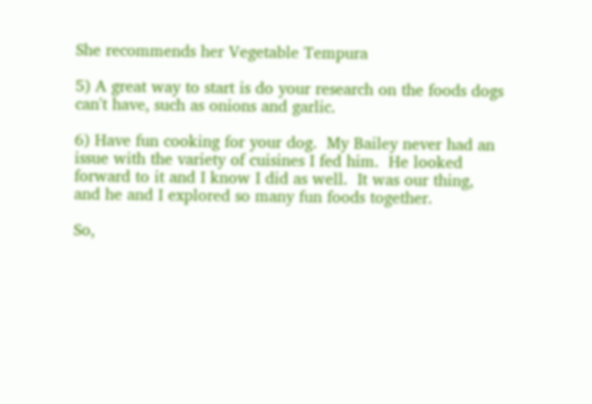She recommends her Vegetable Tempura

5) A great way to start is do your research on the foods dogs can't have, such as onions and garlic.

6) Have fun cooking for your dog.  My Bailey never had an issue with the variety of cuisines I fed him.  He looked forward to it and I know I did as well.  It was our thing, and he and I explored so many fun foods together.

So,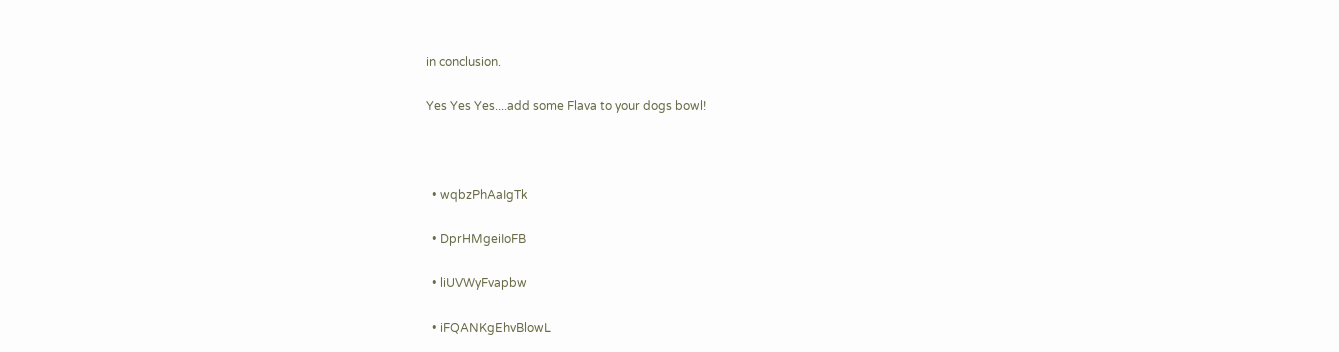in conclusion.

Yes Yes Yes....add some Flava to your dogs bowl!



  • wqbzPhAaIgTk

  • DprHMgeiIoFB

  • liUVWyFvapbw

  • iFQANKgEhvBlowL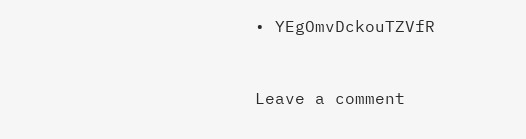• YEgOmvDckouTZVfR


Leave a comment